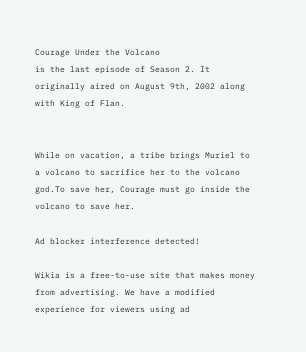Courage Under the Volcano
is the last episode of Season 2. It originally aired on August 9th, 2002 along with King of Flan.


While on vacation, a tribe brings Muriel to a volcano to sacrifice her to the volcano god.To save her, Courage must go inside the volcano to save her.

Ad blocker interference detected!

Wikia is a free-to-use site that makes money from advertising. We have a modified experience for viewers using ad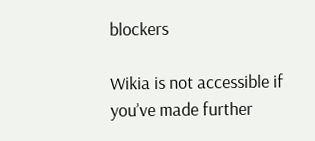blockers

Wikia is not accessible if you’ve made further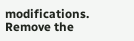modifications. Remove the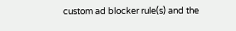custom ad blocker rule(s) and the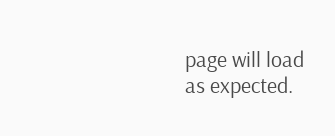page will load as expected.